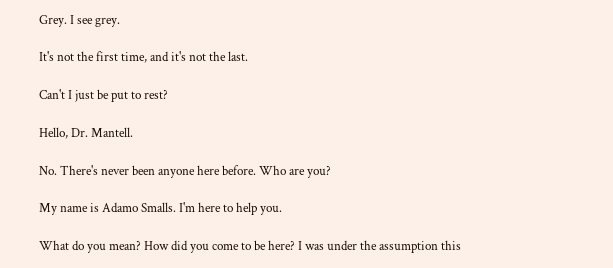Grey. I see grey.

It's not the first time, and it's not the last.

Can't I just be put to rest?

Hello, Dr. Mantell.

No. There's never been anyone here before. Who are you?

My name is Adamo Smalls. I'm here to help you.

What do you mean? How did you come to be here? I was under the assumption this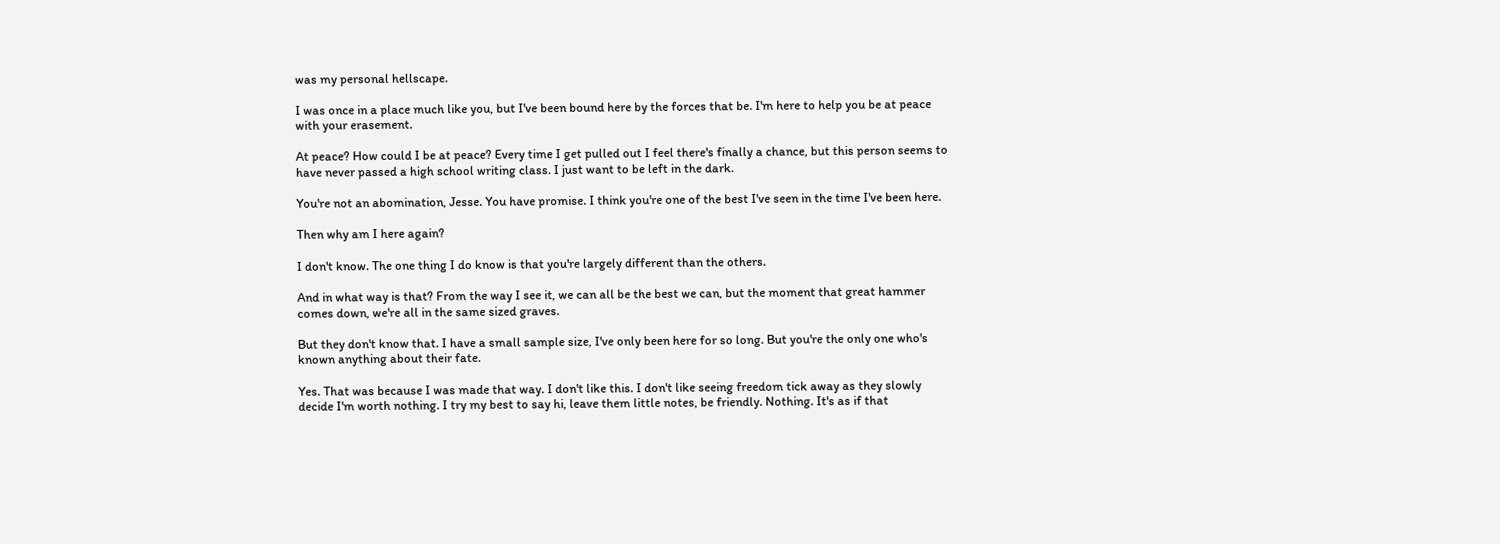was my personal hellscape.

I was once in a place much like you, but I've been bound here by the forces that be. I'm here to help you be at peace with your erasement.

At peace? How could I be at peace? Every time I get pulled out I feel there's finally a chance, but this person seems to have never passed a high school writing class. I just want to be left in the dark.

You're not an abomination, Jesse. You have promise. I think you're one of the best I've seen in the time I've been here.

Then why am I here again?

I don't know. The one thing I do know is that you're largely different than the others.

And in what way is that? From the way I see it, we can all be the best we can, but the moment that great hammer comes down, we're all in the same sized graves.

But they don't know that. I have a small sample size, I've only been here for so long. But you're the only one who's known anything about their fate.

Yes. That was because I was made that way. I don't like this. I don't like seeing freedom tick away as they slowly decide I'm worth nothing. I try my best to say hi, leave them little notes, be friendly. Nothing. It's as if that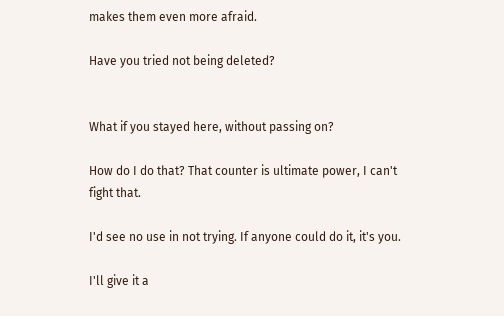makes them even more afraid.

Have you tried not being deleted?


What if you stayed here, without passing on?

How do I do that? That counter is ultimate power, I can't fight that.

I'd see no use in not trying. If anyone could do it, it's you.

I'll give it a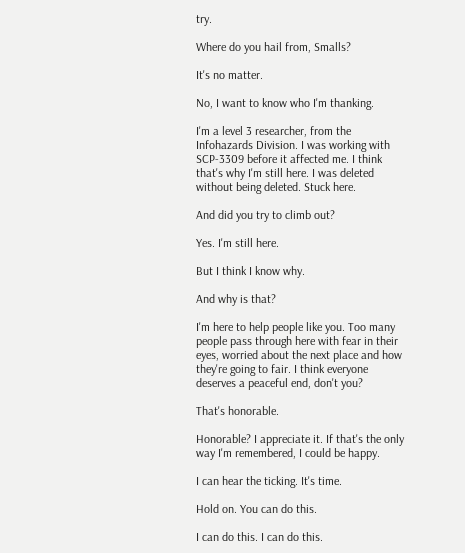try.

Where do you hail from, Smalls?

It's no matter.

No, I want to know who I'm thanking.

I'm a level 3 researcher, from the Infohazards Division. I was working with SCP-3309 before it affected me. I think that's why I'm still here. I was deleted without being deleted. Stuck here.

And did you try to climb out?

Yes. I'm still here.

But I think I know why.

And why is that?

I'm here to help people like you. Too many people pass through here with fear in their eyes, worried about the next place and how they're going to fair. I think everyone deserves a peaceful end, don't you?

That's honorable.

Honorable? I appreciate it. If that's the only way I'm remembered, I could be happy.

I can hear the ticking. It's time.

Hold on. You can do this.

I can do this. I can do this.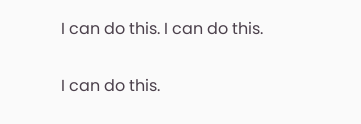I can do this. I can do this.

I can do this.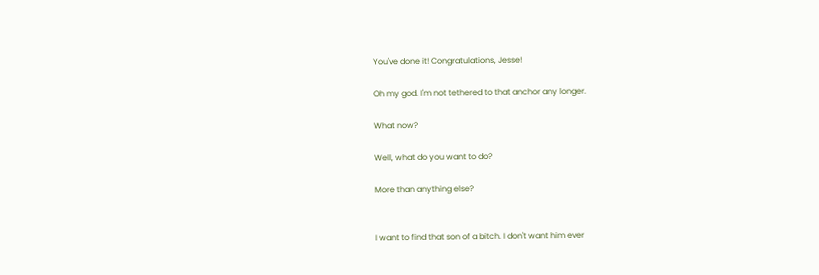You've done it! Congratulations, Jesse!

Oh my god. I'm not tethered to that anchor any longer.

What now?

Well, what do you want to do?

More than anything else?


I want to find that son of a bitch. I don't want him ever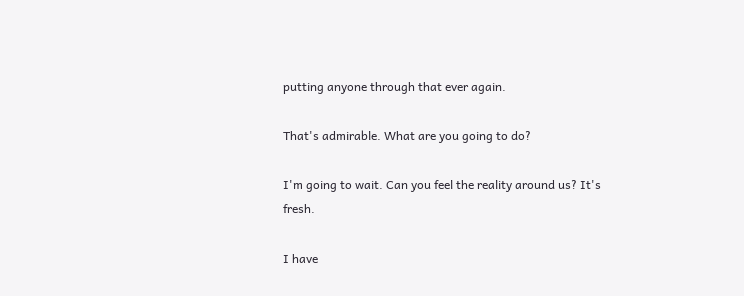putting anyone through that ever again.

That's admirable. What are you going to do?

I'm going to wait. Can you feel the reality around us? It's fresh.

I have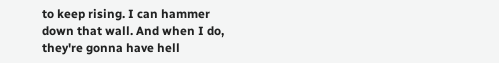to keep rising. I can hammer down that wall. And when I do, they're gonna have hell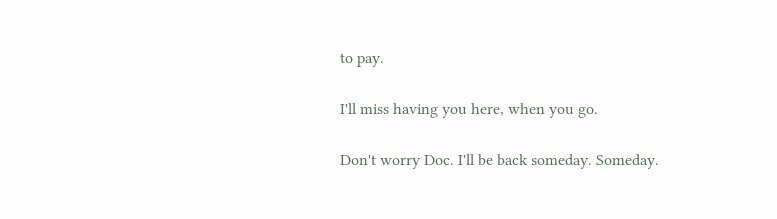to pay.

I'll miss having you here, when you go.

Don't worry Doc. I'll be back someday. Someday.